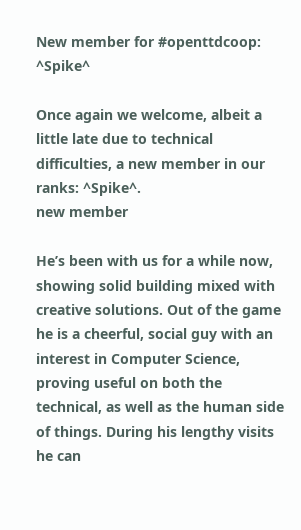New member for #openttdcoop: ^Spike^

Once again we welcome, albeit a little late due to technical difficulties, a new member in our ranks: ^Spike^.
new member

He’s been with us for a while now, showing solid building mixed with creative solutions. Out of the game he is a cheerful, social guy with an interest in Computer Science, proving useful on both the technical, as well as the human side of things. During his lengthy visits he can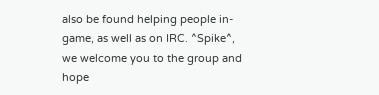also be found helping people in-game, as well as on IRC. ^Spike^, we welcome you to the group and hope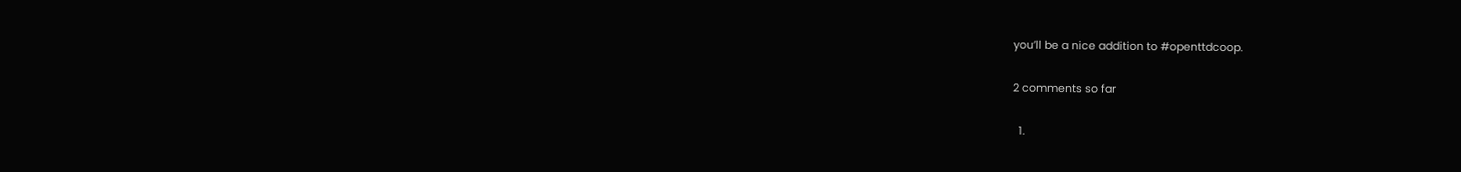you’ll be a nice addition to #openttdcoop.

2 comments so far

  1.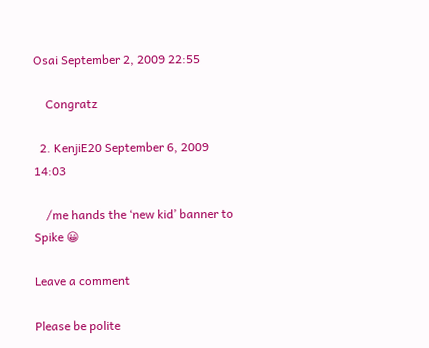Osai September 2, 2009 22:55

    Congratz

  2. KenjiE20 September 6, 2009 14:03

    /me hands the ‘new kid’ banner to Spike 😀

Leave a comment

Please be polite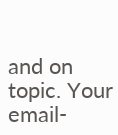and on topic. Your email-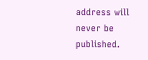address will never be published.